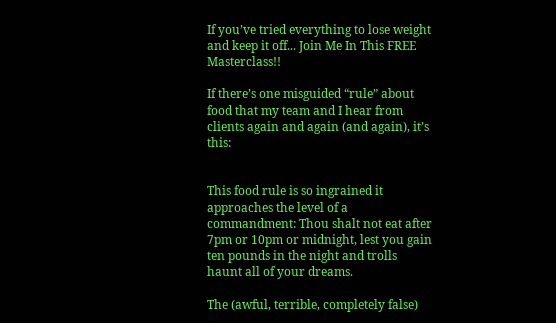If you’ve tried everything to lose weight and keep it off... Join Me In This FREE Masterclass!!

If there’s one misguided “rule” about food that my team and I hear from clients again and again (and again), it’s this:


This food rule is so ingrained it approaches the level of a commandment: Thou shalt not eat after 7pm or 10pm or midnight, lest you gain ten pounds in the night and trolls haunt all of your dreams.

The (awful, terrible, completely false)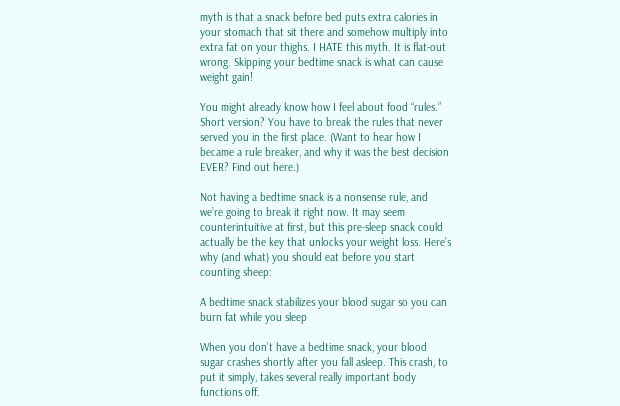myth is that a snack before bed puts extra calories in your stomach that sit there and somehow multiply into extra fat on your thighs. I HATE this myth. It is flat-out wrong. Skipping your bedtime snack is what can cause weight gain!

You might already know how I feel about food “rules.” Short version? You have to break the rules that never served you in the first place. (Want to hear how I became a rule breaker, and why it was the best decision EVER? Find out here.)

Not having a bedtime snack is a nonsense rule, and we’re going to break it right now. It may seem counterintuitive at first, but this pre-sleep snack could actually be the key that unlocks your weight loss. Here’s why (and what) you should eat before you start counting sheep:

A bedtime snack stabilizes your blood sugar so you can burn fat while you sleep

When you don’t have a bedtime snack, your blood sugar crashes shortly after you fall asleep. This crash, to put it simply, takes several really important body functions off.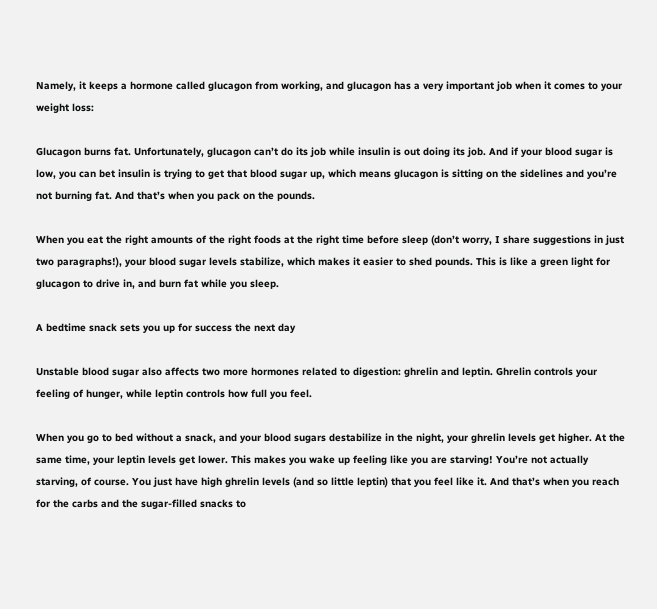Namely, it keeps a hormone called glucagon from working, and glucagon has a very important job when it comes to your weight loss:

Glucagon burns fat. Unfortunately, glucagon can’t do its job while insulin is out doing its job. And if your blood sugar is low, you can bet insulin is trying to get that blood sugar up, which means glucagon is sitting on the sidelines and you’re not burning fat. And that’s when you pack on the pounds.

When you eat the right amounts of the right foods at the right time before sleep (don’t worry, I share suggestions in just two paragraphs!), your blood sugar levels stabilize, which makes it easier to shed pounds. This is like a green light for glucagon to drive in, and burn fat while you sleep.

A bedtime snack sets you up for success the next day

Unstable blood sugar also affects two more hormones related to digestion: ghrelin and leptin. Ghrelin controls your feeling of hunger, while leptin controls how full you feel.

When you go to bed without a snack, and your blood sugars destabilize in the night, your ghrelin levels get higher. At the same time, your leptin levels get lower. This makes you wake up feeling like you are starving! You’re not actually starving, of course. You just have high ghrelin levels (and so little leptin) that you feel like it. And that’s when you reach for the carbs and the sugar-filled snacks to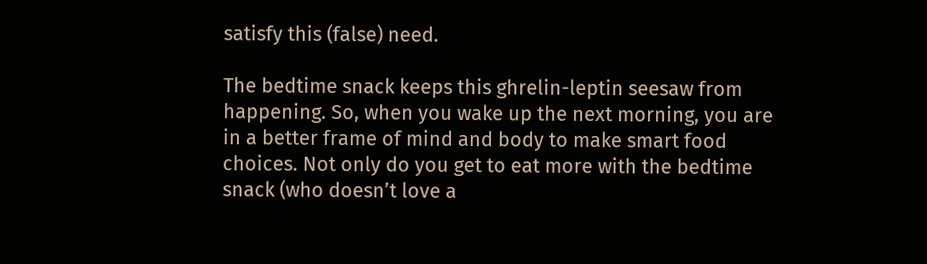satisfy this (false) need.

The bedtime snack keeps this ghrelin-leptin seesaw from happening. So, when you wake up the next morning, you are in a better frame of mind and body to make smart food choices. Not only do you get to eat more with the bedtime snack (who doesn’t love a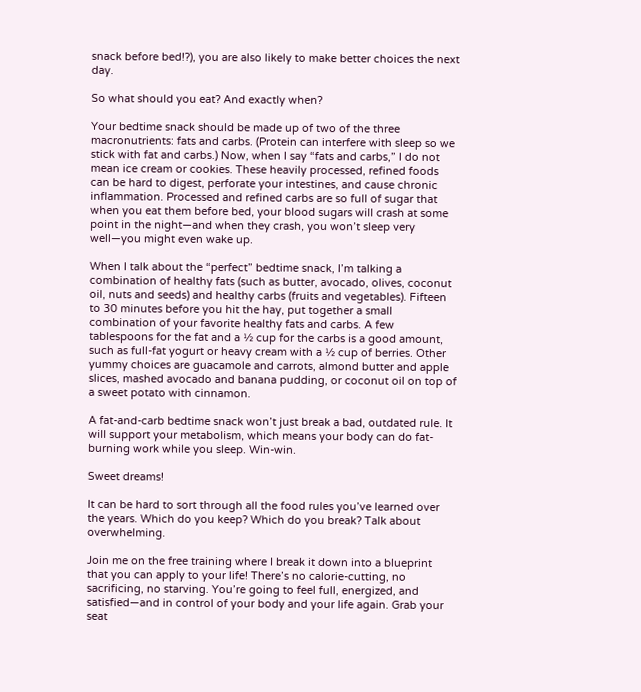snack before bed!?), you are also likely to make better choices the next day.

So what should you eat? And exactly when?

Your bedtime snack should be made up of two of the three macronutrients: fats and carbs. (Protein can interfere with sleep so we stick with fat and carbs.) Now, when I say “fats and carbs,” I do not mean ice cream or cookies. These heavily processed, refined foods can be hard to digest, perforate your intestines, and cause chronic inflammation. Processed and refined carbs are so full of sugar that when you eat them before bed, your blood sugars will crash at some point in the night—and when they crash, you won’t sleep very well—you might even wake up.

When I talk about the “perfect” bedtime snack, I’m talking a combination of healthy fats (such as butter, avocado, olives, coconut oil, nuts and seeds) and healthy carbs (fruits and vegetables). Fifteen to 30 minutes before you hit the hay, put together a small combination of your favorite healthy fats and carbs. A few tablespoons for the fat and a ½ cup for the carbs is a good amount, such as full-fat yogurt or heavy cream with a ½ cup of berries. Other yummy choices are guacamole and carrots, almond butter and apple slices, mashed avocado and banana pudding, or coconut oil on top of a sweet potato with cinnamon.

A fat-and-carb bedtime snack won’t just break a bad, outdated rule. It will support your metabolism, which means your body can do fat-burning work while you sleep. Win-win.

Sweet dreams!

It can be hard to sort through all the food rules you’ve learned over the years. Which do you keep? Which do you break? Talk about overwhelming.

Join me on the free training where I break it down into a blueprint that you can apply to your life! There’s no calorie-cutting, no sacrificing, no starving. You’re going to feel full, energized, and satisfied—and in control of your body and your life again. Grab your seat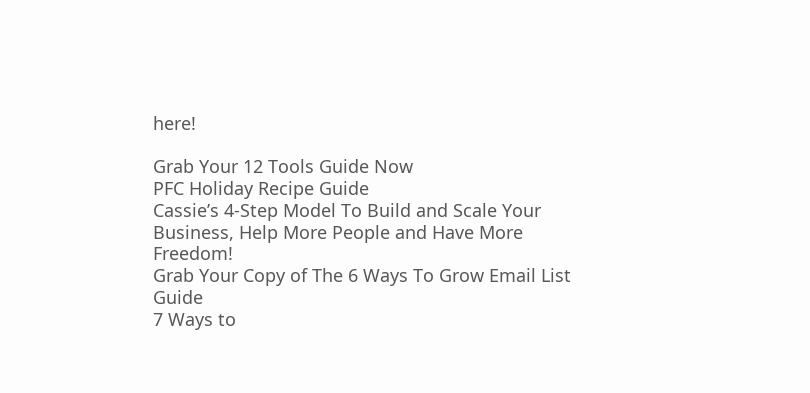here!

Grab Your 12 Tools Guide Now
PFC Holiday Recipe Guide
Cassie’s 4-Step Model To Build and Scale Your Business, Help More People and Have More Freedom!
Grab Your Copy of The 6 Ways To Grow Email List Guide
7 Ways to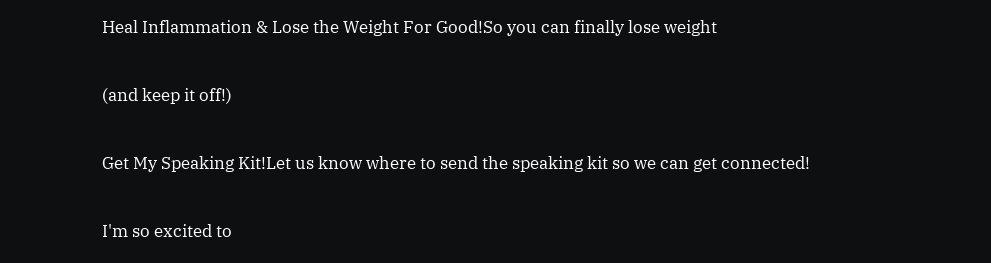Heal Inflammation & Lose the Weight For Good!So you can finally lose weight

(and keep it off!)

Get My Speaking Kit!Let us know where to send the speaking kit so we can get connected!

I'm so excited to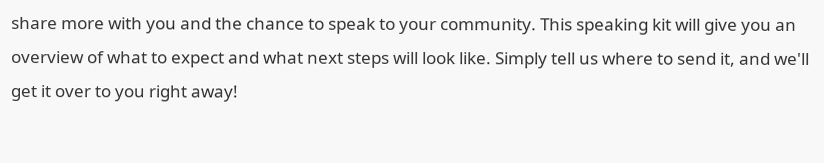share more with you and the chance to speak to your community. This speaking kit will give you an overview of what to expect and what next steps will look like. Simply tell us where to send it, and we'll get it over to you right away!